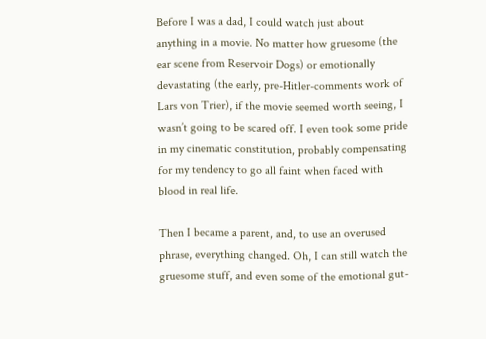Before I was a dad, I could watch just about anything in a movie. No matter how gruesome (the ear scene from Reservoir Dogs) or emotionally devastating (the early, pre-Hitler-comments work of Lars von Trier), if the movie seemed worth seeing, I wasn’t going to be scared off. I even took some pride in my cinematic constitution, probably compensating for my tendency to go all faint when faced with blood in real life.

Then I became a parent, and, to use an overused phrase, everything changed. Oh, I can still watch the gruesome stuff, and even some of the emotional gut-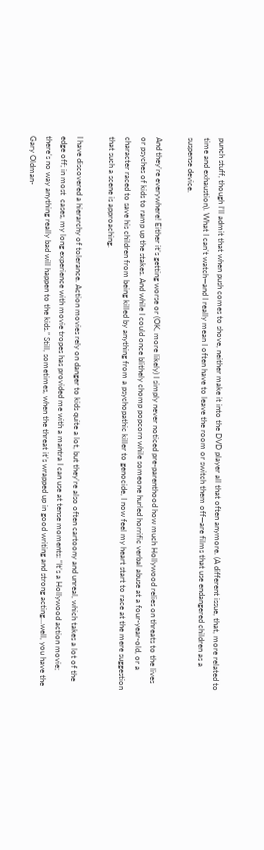punch stuff, though I’ll admit that when push comes to shove, neither make it into the DVD player all that often anymore. (A different issue, that, more related to time and exhaustion). What I can’t watch—and I really mean I often have to leave the room or switch them off—are films that use endangered children as a suspense device.

And they’re everywhere! Either it’s getting worse or (OK, more likely) I simply never noticed pre-parenthood how much Hollywood relies on threats to the lives or psyches of kids to ramp up the stakes. And while I could once blithely chomp popcorn while someone hurled horrific verbal abuse at a four-year-old, or a character raced to save his children from being killed by anything from a psychopathic killer to genocide, I now feel my heart start to race at the mere suggestion that such a scene is approaching.

I have discovered a hierarchy of tolerance. Action movies rely on danger to kids quite a lot, but they’re also often cartoony and unreal, which takes a lot of the edge off; in most  cases, my long experience with movie tropes has provided me with a mantra I can use at tense moments: “It’s a Hollywood action movie; there’s no way anything really bad will happen to the kids.” Still, sometimes, when the threat it’s wrapped up in good writing and strong acting…well, you have the Gary Oldman-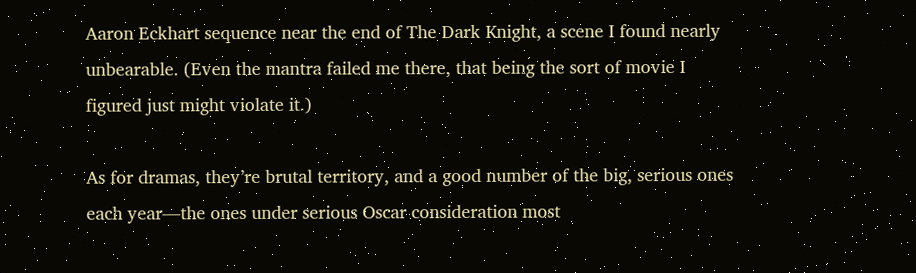Aaron Eckhart sequence near the end of The Dark Knight, a scene I found nearly unbearable. (Even the mantra failed me there, that being the sort of movie I figured just might violate it.)

As for dramas, they’re brutal territory, and a good number of the big, serious ones each year—the ones under serious Oscar consideration most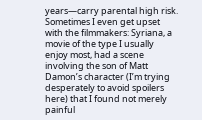years—carry parental high risk. Sometimes I even get upset with the filmmakers: Syriana, a movie of the type I usually enjoy most, had a scene involving the son of Matt Damon’s character (I’m trying desperately to avoid spoilers here) that I found not merely painful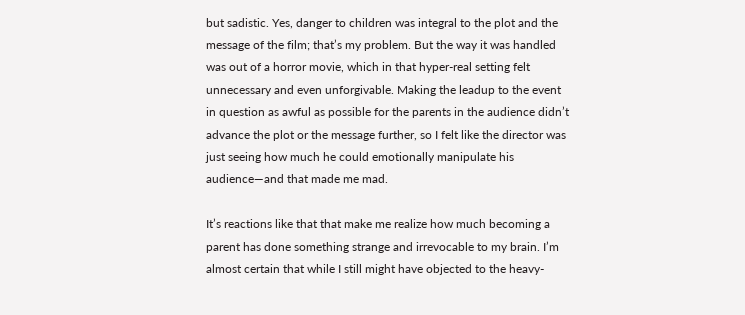but sadistic. Yes, danger to children was integral to the plot and the message of the film; that’s my problem. But the way it was handled was out of a horror movie, which in that hyper-real setting felt unnecessary and even unforgivable. Making the leadup to the event in question as awful as possible for the parents in the audience didn’t advance the plot or the message further, so I felt like the director was just seeing how much he could emotionally manipulate his audience—and that made me mad.

It’s reactions like that that make me realize how much becoming a parent has done something strange and irrevocable to my brain. I’m almost certain that while I still might have objected to the heavy-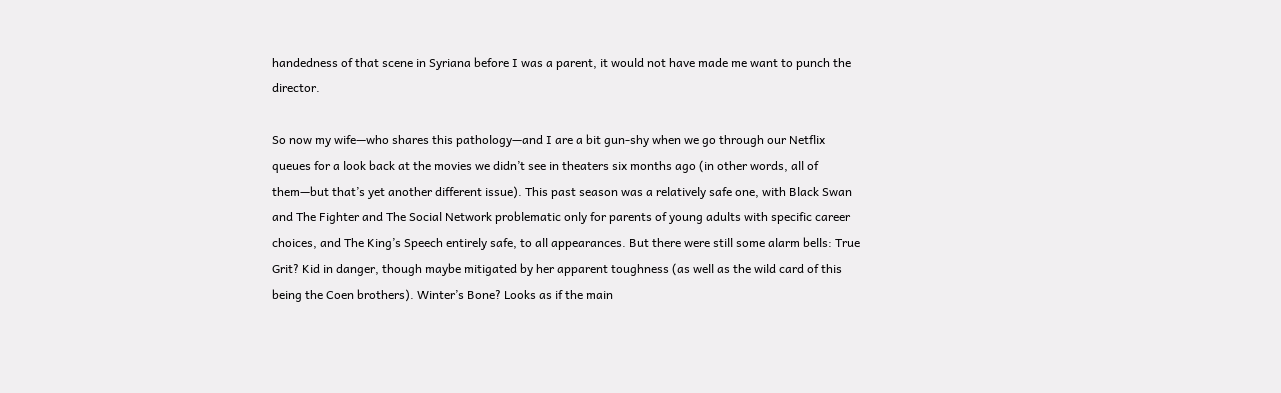handedness of that scene in Syriana before I was a parent, it would not have made me want to punch the director.

So now my wife—who shares this pathology—and I are a bit gun-shy when we go through our Netflix queues for a look back at the movies we didn’t see in theaters six months ago (in other words, all of them—but that’s yet another different issue). This past season was a relatively safe one, with Black Swan and The Fighter and The Social Network problematic only for parents of young adults with specific career choices, and The King’s Speech entirely safe, to all appearances. But there were still some alarm bells: True Grit? Kid in danger, though maybe mitigated by her apparent toughness (as well as the wild card of this being the Coen brothers). Winter’s Bone? Looks as if the main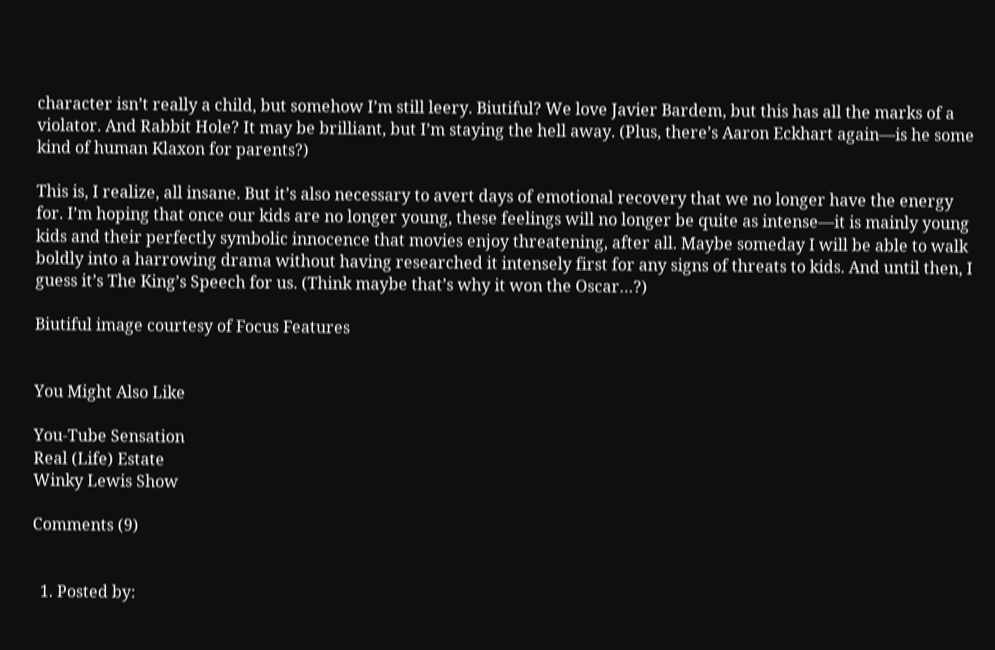character isn’t really a child, but somehow I’m still leery. Biutiful? We love Javier Bardem, but this has all the marks of a violator. And Rabbit Hole? It may be brilliant, but I’m staying the hell away. (Plus, there’s Aaron Eckhart again—is he some kind of human Klaxon for parents?)

This is, I realize, all insane. But it’s also necessary to avert days of emotional recovery that we no longer have the energy for. I’m hoping that once our kids are no longer young, these feelings will no longer be quite as intense—it is mainly young kids and their perfectly symbolic innocence that movies enjoy threatening, after all. Maybe someday I will be able to walk boldly into a harrowing drama without having researched it intensely first for any signs of threats to kids. And until then, I guess it’s The King’s Speech for us. (Think maybe that’s why it won the Oscar…?)

Biutiful image courtesy of Focus Features


You Might Also Like

You-Tube Sensation
Real (Life) Estate
Winky Lewis Show

Comments (9)


  1. Posted by: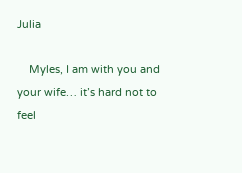Julia

    Myles, I am with you and your wife… it’s hard not to feel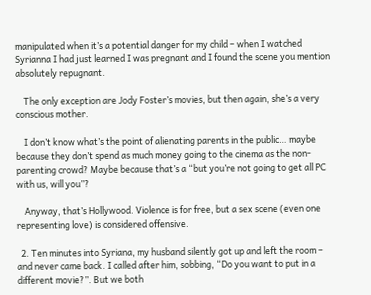manipulated when it’s a potential danger for my child – when I watched Syrianna I had just learned I was pregnant and I found the scene you mention absolutely repugnant.

    The only exception are Jody Foster’s movies, but then again, she’s a very conscious mother.

    I don’t know what’s the point of alienating parents in the public… maybe because they don’t spend as much money going to the cinema as the non-parenting crowd? Maybe because that’s a “but you’re not going to get all PC with us, will you”?

    Anyway, that’s Hollywood. Violence is for free, but a sex scene (even one representing love) is considered offensive.

  2. Ten minutes into Syriana, my husband silently got up and left the room – and never came back. I called after him, sobbing, “Do you want to put in a different movie?”. But we both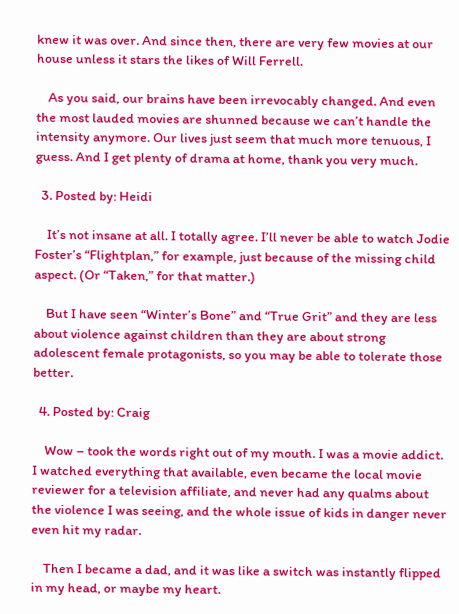knew it was over. And since then, there are very few movies at our house unless it stars the likes of Will Ferrell.

    As you said, our brains have been irrevocably changed. And even the most lauded movies are shunned because we can’t handle the intensity anymore. Our lives just seem that much more tenuous, I guess. And I get plenty of drama at home, thank you very much.

  3. Posted by: Heidi

    It’s not insane at all. I totally agree. I’ll never be able to watch Jodie Foster’s “Flightplan,” for example, just because of the missing child aspect. (Or “Taken,” for that matter.)

    But I have seen “Winter’s Bone” and “True Grit” and they are less about violence against children than they are about strong adolescent female protagonists, so you may be able to tolerate those better.

  4. Posted by: Craig

    Wow – took the words right out of my mouth. I was a movie addict. I watched everything that available, even became the local movie reviewer for a television affiliate, and never had any qualms about the violence I was seeing, and the whole issue of kids in danger never even hit my radar.

    Then I became a dad, and it was like a switch was instantly flipped in my head, or maybe my heart.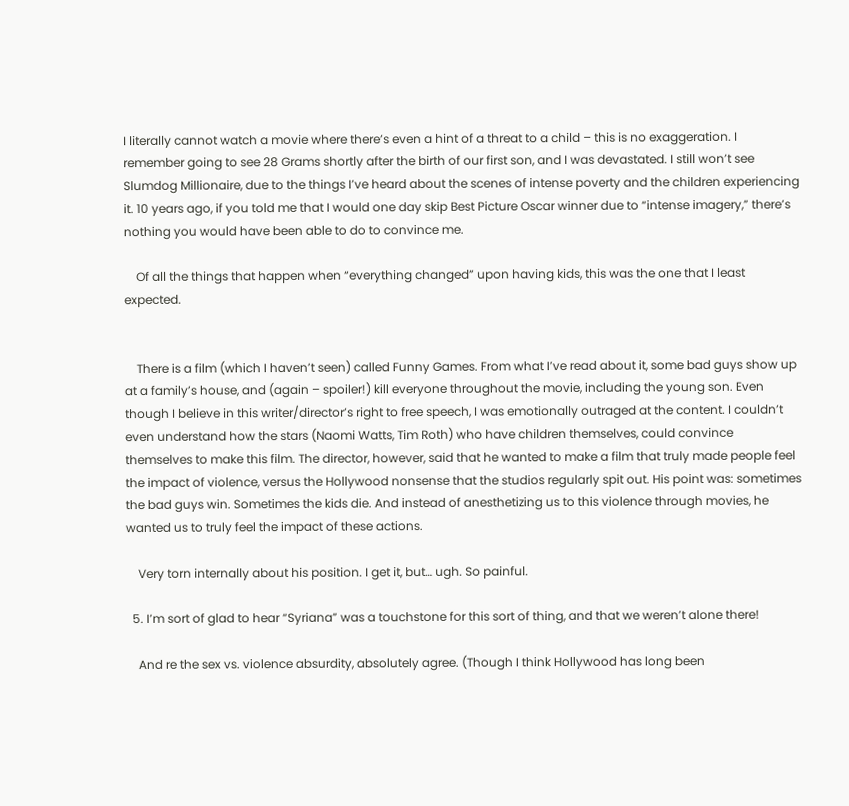I literally cannot watch a movie where there’s even a hint of a threat to a child – this is no exaggeration. I remember going to see 28 Grams shortly after the birth of our first son, and I was devastated. I still won’t see Slumdog Millionaire, due to the things I’ve heard about the scenes of intense poverty and the children experiencing it. 10 years ago, if you told me that I would one day skip Best Picture Oscar winner due to “intense imagery,” there’s nothing you would have been able to do to convince me.

    Of all the things that happen when “everything changed” upon having kids, this was the one that I least expected.


    There is a film (which I haven’t seen) called Funny Games. From what I’ve read about it, some bad guys show up at a family’s house, and (again – spoiler!) kill everyone throughout the movie, including the young son. Even though I believe in this writer/director’s right to free speech, I was emotionally outraged at the content. I couldn’t even understand how the stars (Naomi Watts, Tim Roth) who have children themselves, could convince themselves to make this film. The director, however, said that he wanted to make a film that truly made people feel the impact of violence, versus the Hollywood nonsense that the studios regularly spit out. His point was: sometimes the bad guys win. Sometimes the kids die. And instead of anesthetizing us to this violence through movies, he wanted us to truly feel the impact of these actions.

    Very torn internally about his position. I get it, but… ugh. So painful.

  5. I’m sort of glad to hear “Syriana” was a touchstone for this sort of thing, and that we weren’t alone there!

    And re the sex vs. violence absurdity, absolutely agree. (Though I think Hollywood has long been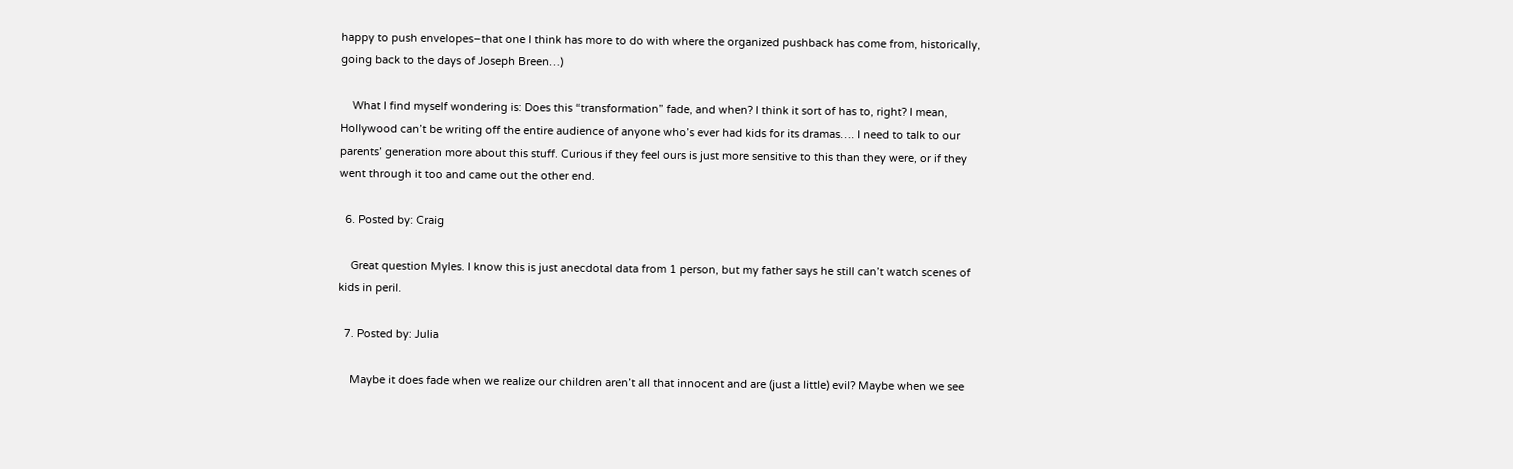happy to push envelopes–that one I think has more to do with where the organized pushback has come from, historically, going back to the days of Joseph Breen…)

    What I find myself wondering is: Does this “transformation” fade, and when? I think it sort of has to, right? I mean, Hollywood can’t be writing off the entire audience of anyone who’s ever had kids for its dramas…. I need to talk to our parents’ generation more about this stuff. Curious if they feel ours is just more sensitive to this than they were, or if they went through it too and came out the other end.

  6. Posted by: Craig

    Great question Myles. I know this is just anecdotal data from 1 person, but my father says he still can’t watch scenes of kids in peril.

  7. Posted by: Julia

    Maybe it does fade when we realize our children aren’t all that innocent and are (just a little) evil? Maybe when we see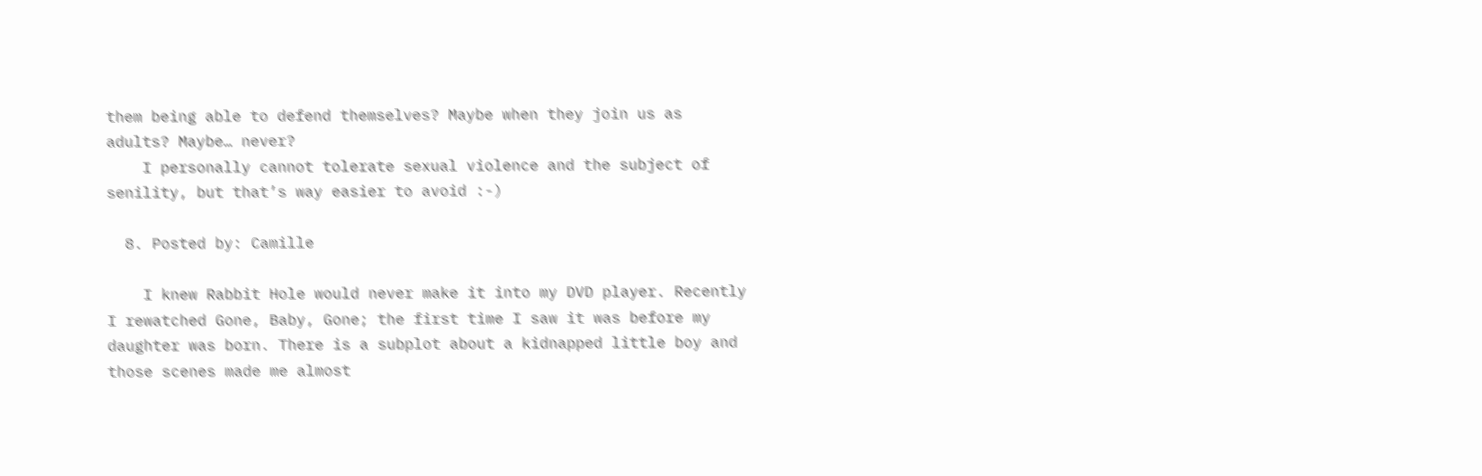them being able to defend themselves? Maybe when they join us as adults? Maybe… never?
    I personally cannot tolerate sexual violence and the subject of senility, but that’s way easier to avoid :-)

  8. Posted by: Camille

    I knew Rabbit Hole would never make it into my DVD player. Recently I rewatched Gone, Baby, Gone; the first time I saw it was before my daughter was born. There is a subplot about a kidnapped little boy and those scenes made me almost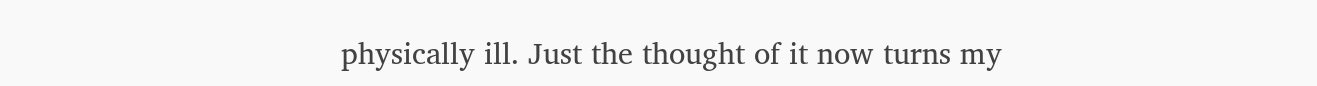physically ill. Just the thought of it now turns my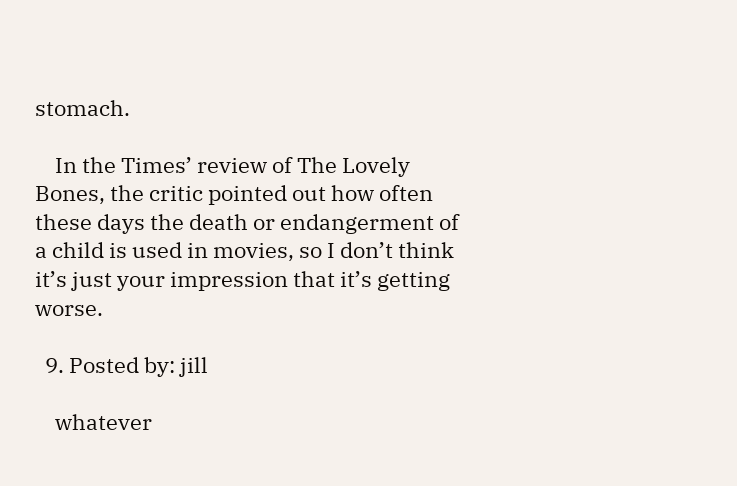stomach.

    In the Times’ review of The Lovely Bones, the critic pointed out how often these days the death or endangerment of a child is used in movies, so I don’t think it’s just your impression that it’s getting worse.

  9. Posted by: jill

    whatever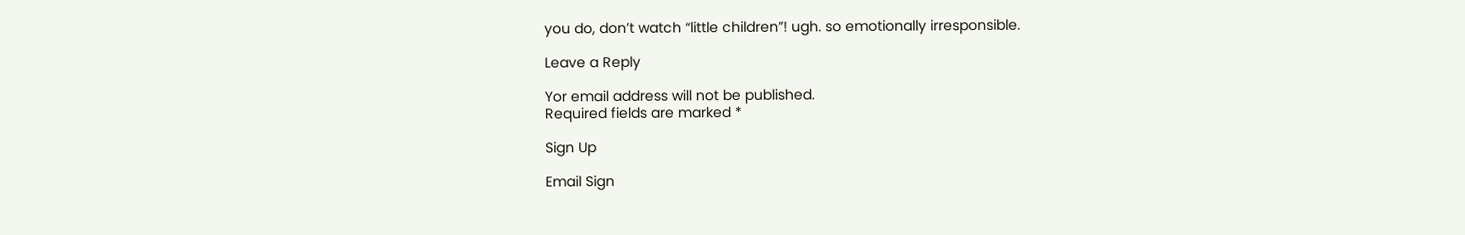you do, don’t watch “little children”! ugh. so emotionally irresponsible.

Leave a Reply

Yor email address will not be published.
Required fields are marked *

Sign Up

Email Sign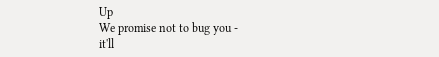Up
We promise not to bug you -
it'll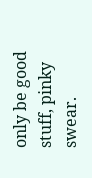only be good stuff, pinky swear.